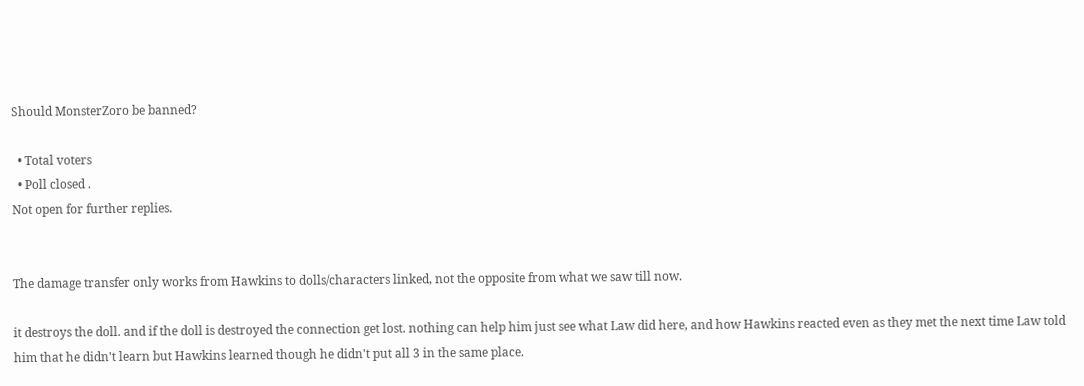Should MonsterZoro be banned?

  • Total voters
  • Poll closed .
Not open for further replies.


The damage transfer only works from Hawkins to dolls/characters linked, not the opposite from what we saw till now.

it destroys the doll. and if the doll is destroyed the connection get lost. nothing can help him just see what Law did here, and how Hawkins reacted even as they met the next time Law told him that he didn't learn but Hawkins learned though he didn't put all 3 in the same place.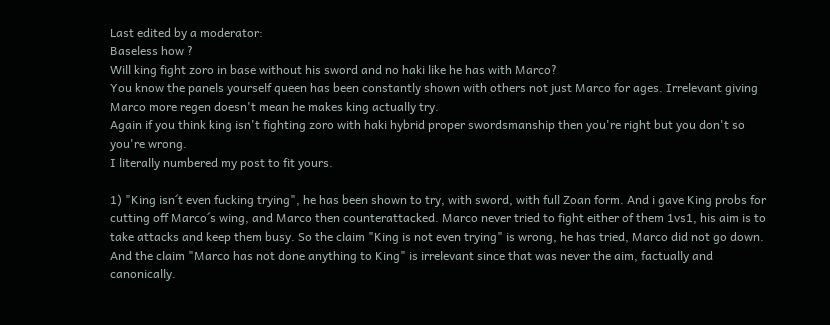Last edited by a moderator:
Baseless how ?
Will king fight zoro in base without his sword and no haki like he has with Marco?
You know the panels yourself queen has been constantly shown with others not just Marco for ages. Irrelevant giving Marco more regen doesn't mean he makes king actually try.
Again if you think king isn't fighting zoro with haki hybrid proper swordsmanship then you're right but you don't so you're wrong.
I literally numbered my post to fit yours.

1) "King isn´t even fucking trying", he has been shown to try, with sword, with full Zoan form. And i gave King probs for cutting off Marco´s wing, and Marco then counterattacked. Marco never tried to fight either of them 1vs1, his aim is to take attacks and keep them busy. So the claim "King is not even trying" is wrong, he has tried, Marco did not go down. And the claim "Marco has not done anything to King" is irrelevant since that was never the aim, factually and canonically.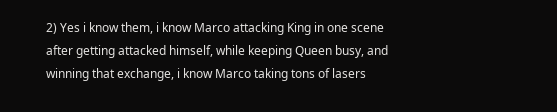2) Yes i know them, i know Marco attacking King in one scene after getting attacked himself, while keeping Queen busy, and winning that exchange, i know Marco taking tons of lasers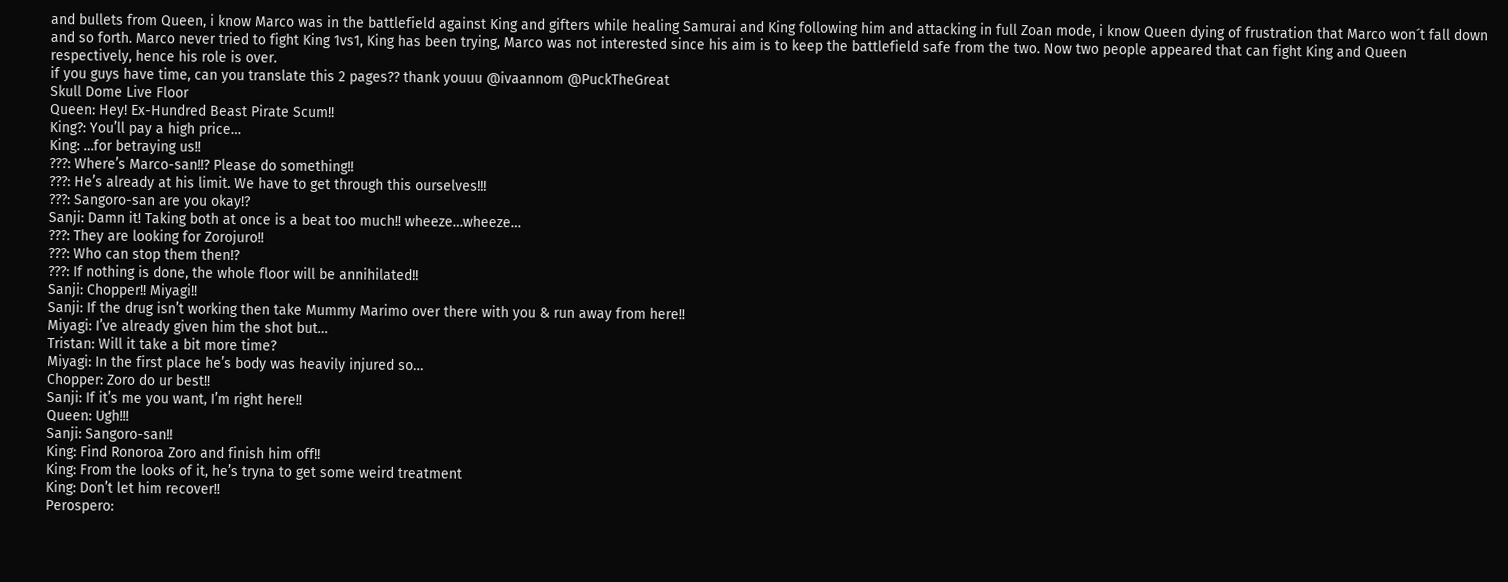and bullets from Queen, i know Marco was in the battlefield against King and gifters while healing Samurai and King following him and attacking in full Zoan mode, i know Queen dying of frustration that Marco won´t fall down and so forth. Marco never tried to fight King 1vs1, King has been trying, Marco was not interested since his aim is to keep the battlefield safe from the two. Now two people appeared that can fight King and Queen respectively, hence his role is over.
if you guys have time, can you translate this 2 pages?? thank youuu @ivaannom @PuckTheGreat
Skull Dome Live Floor
Queen: Hey! Ex-Hundred Beast Pirate Scum!!
King?: You’ll pay a high price…
King: …for betraying us!!
???: Where’s Marco-san!!? Please do something!!
???: He’s already at his limit. We have to get through this ourselves!!!
???: Sangoro-san are you okay!?
Sanji: Damn it! Taking both at once is a beat too much!! wheeze…wheeze…
???: They are looking for Zorojuro!!
???: Who can stop them then!?
???: If nothing is done, the whole floor will be annihilated!!
Sanji: Chopper!! Miyagi!!
Sanji: If the drug isn’t working then take Mummy Marimo over there with you & run away from here!!
Miyagi: I’ve already given him the shot but…
Tristan: Will it take a bit more time?
Miyagi: In the first place he’s body was heavily injured so…
Chopper: Zoro do ur best!!
Sanji: If it’s me you want, I’m right here!!
Queen: Ugh!!!
Sanji: Sangoro-san!!
King: Find Ronoroa Zoro and finish him off!!
King: From the looks of it, he’s tryna to get some weird treatment
King: Don’t let him recover!!
Perospero: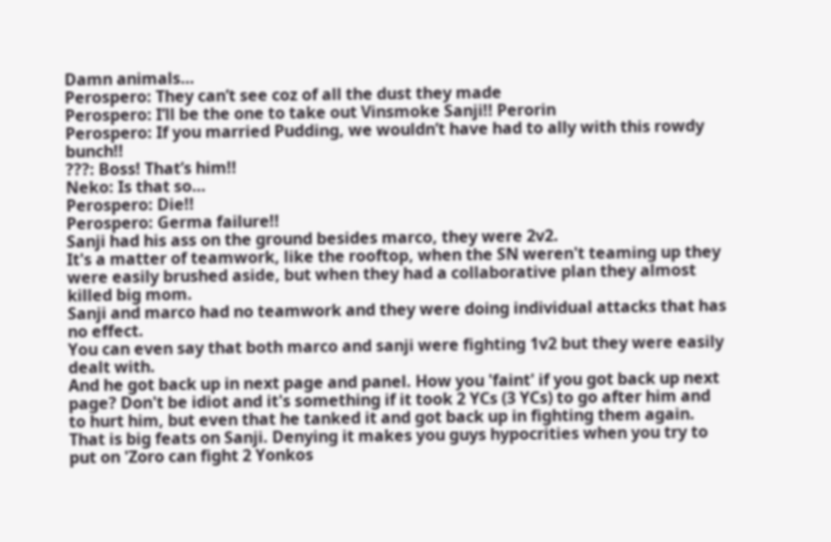Damn animals…
Perospero: They can’t see coz of all the dust they made
Perospero: I’ll be the one to take out Vinsmoke Sanji!! Perorin
Perospero: If you married Pudding, we wouldn’t have had to ally with this rowdy bunch!!
???: Boss! That’s him!!
Neko: Is that so…
Perospero: Die!!
Perospero: Germa failure!!
Sanji had his ass on the ground besides marco, they were 2v2.
It's a matter of teamwork, like the rooftop, when the SN weren't teaming up they were easily brushed aside, but when they had a collaborative plan they almost killed big mom.
Sanji and marco had no teamwork and they were doing individual attacks that has no effect.
You can even say that both marco and sanji were fighting 1v2 but they were easily dealt with.
And he got back up in next page and panel. How you 'faint' if you got back up next page? Don't be idiot and it's something if it took 2 YCs (3 YCs) to go after him and to hurt him, but even that he tanked it and got back up in fighting them again. That is big feats on Sanji. Denying it makes you guys hypocrities when you try to put on 'Zoro can fight 2 Yonkos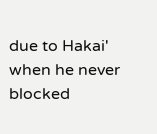due to Hakai' when he never blocked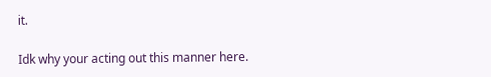it.

Idk why your acting out this manner here.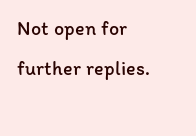Not open for further replies.